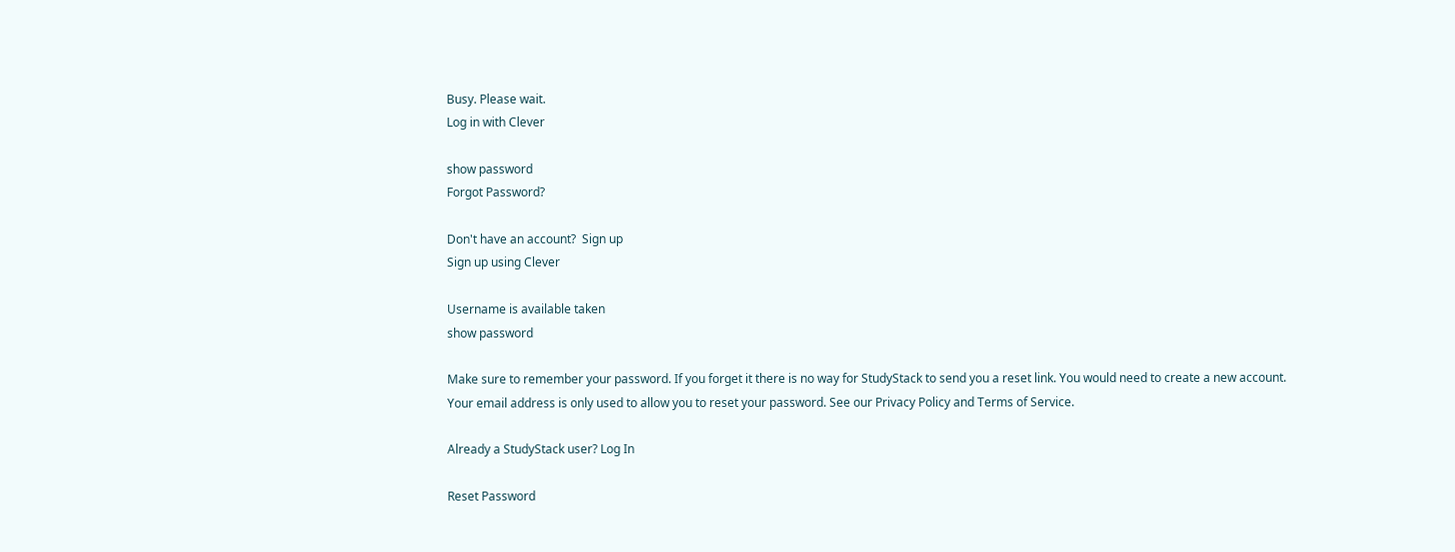Busy. Please wait.
Log in with Clever

show password
Forgot Password?

Don't have an account?  Sign up
Sign up using Clever

Username is available taken
show password

Make sure to remember your password. If you forget it there is no way for StudyStack to send you a reset link. You would need to create a new account.
Your email address is only used to allow you to reset your password. See our Privacy Policy and Terms of Service.

Already a StudyStack user? Log In

Reset Password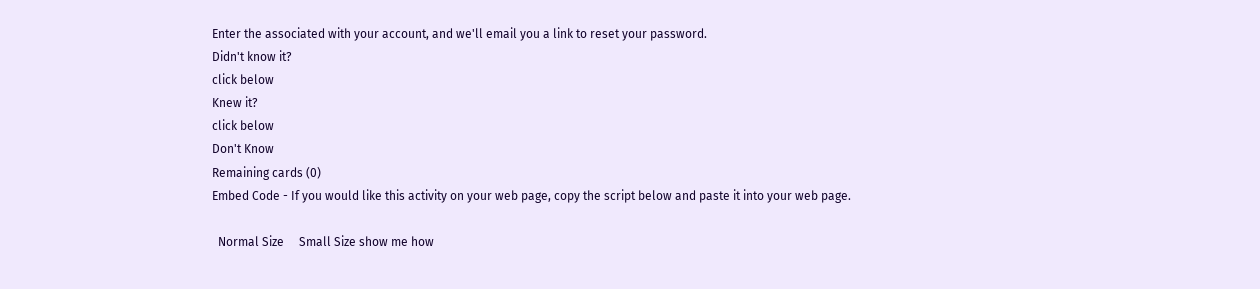Enter the associated with your account, and we'll email you a link to reset your password.
Didn't know it?
click below
Knew it?
click below
Don't Know
Remaining cards (0)
Embed Code - If you would like this activity on your web page, copy the script below and paste it into your web page.

  Normal Size     Small Size show me how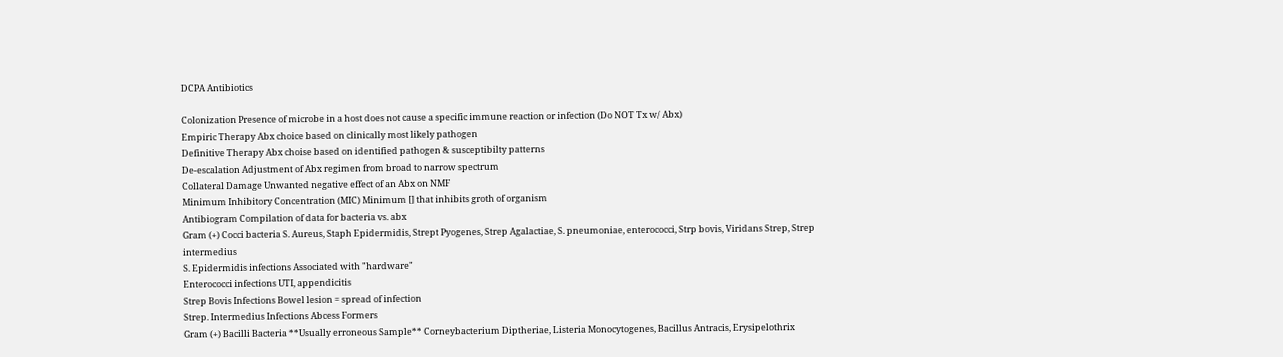DCPA Antibiotics

Colonization Presence of microbe in a host does not cause a specific immune reaction or infection (Do NOT Tx w/ Abx)
Empiric Therapy Abx choice based on clinically most likely pathogen
Definitive Therapy Abx choise based on identified pathogen & susceptibilty patterns
De-escalation Adjustment of Abx regimen from broad to narrow spectrum
Collateral Damage Unwanted negative effect of an Abx on NMF
Minimum Inhibitory Concentration (MIC) Minimum [] that inhibits groth of organism
Antibiogram Compilation of data for bacteria vs. abx
Gram (+) Cocci bacteria S. Aureus, Staph Epidermidis, Strept Pyogenes, Strep Agalactiae, S. pneumoniae, enterococci, Strp bovis, Viridans Strep, Strep intermedius
S. Epidermidis infections Associated with "hardware"
Enterococci infections UTI, appendicitis
Strep Bovis Infections Bowel lesion = spread of infection
Strep. Intermedius Infections Abcess Formers
Gram (+) Bacilli Bacteria **Usually erroneous Sample** Corneybacterium Diptheriae, Listeria Monocytogenes, Bacillus Antracis, Erysipelothrix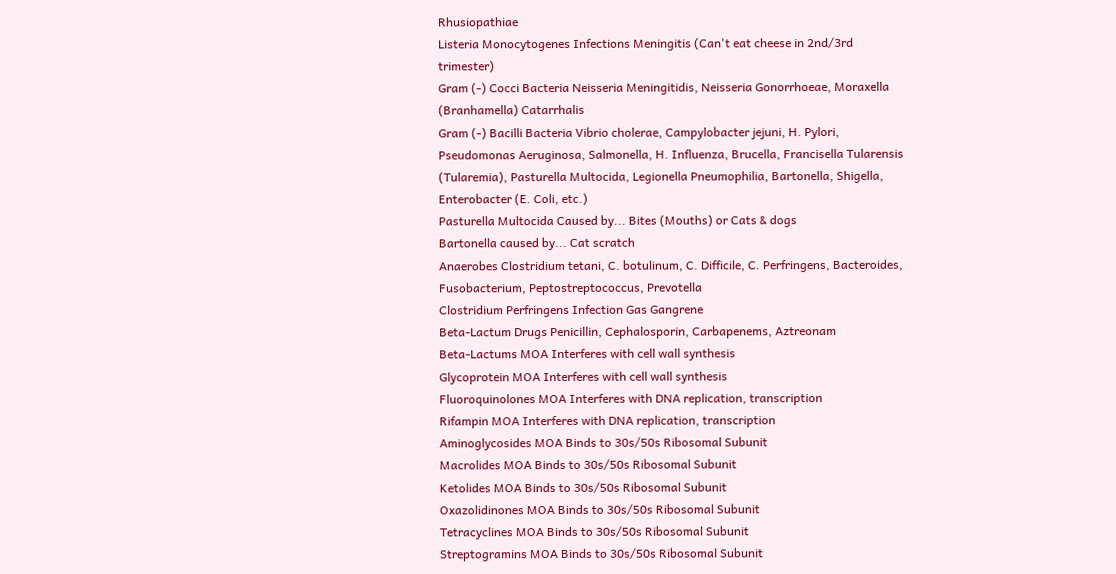Rhusiopathiae
Listeria Monocytogenes Infections Meningitis (Can't eat cheese in 2nd/3rd trimester)
Gram (-) Cocci Bacteria Neisseria Meningitidis, Neisseria Gonorrhoeae, Moraxella (Branhamella) Catarrhalis
Gram (-) Bacilli Bacteria Vibrio cholerae, Campylobacter jejuni, H. Pylori, Pseudomonas Aeruginosa, Salmonella, H. Influenza, Brucella, Francisella Tularensis (Tularemia), Pasturella Multocida, Legionella Pneumophilia, Bartonella, Shigella, Enterobacter (E. Coli, etc.)
Pasturella Multocida Caused by... Bites (Mouths) or Cats & dogs
Bartonella caused by... Cat scratch
Anaerobes Clostridium tetani, C. botulinum, C. Difficile, C. Perfringens, Bacteroides, Fusobacterium, Peptostreptococcus, Prevotella
Clostridium Perfringens Infection Gas Gangrene
Beta-Lactum Drugs Penicillin, Cephalosporin, Carbapenems, Aztreonam
Beta-Lactums MOA Interferes with cell wall synthesis
Glycoprotein MOA Interferes with cell wall synthesis
Fluoroquinolones MOA Interferes with DNA replication, transcription
Rifampin MOA Interferes with DNA replication, transcription
Aminoglycosides MOA Binds to 30s/50s Ribosomal Subunit
Macrolides MOA Binds to 30s/50s Ribosomal Subunit
Ketolides MOA Binds to 30s/50s Ribosomal Subunit
Oxazolidinones MOA Binds to 30s/50s Ribosomal Subunit
Tetracyclines MOA Binds to 30s/50s Ribosomal Subunit
Streptogramins MOA Binds to 30s/50s Ribosomal Subunit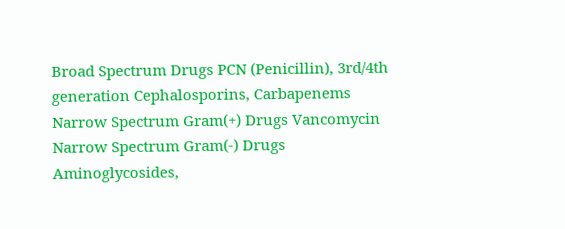Broad Spectrum Drugs PCN (Penicillin), 3rd/4th generation Cephalosporins, Carbapenems
Narrow Spectrum Gram(+) Drugs Vancomycin
Narrow Spectrum Gram(-) Drugs Aminoglycosides,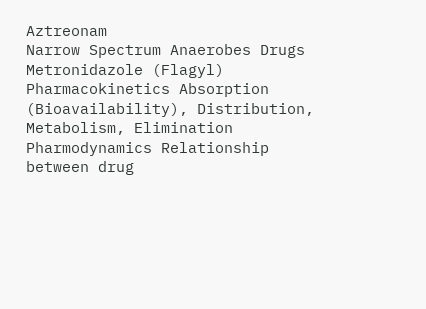Aztreonam
Narrow Spectrum Anaerobes Drugs Metronidazole (Flagyl)
Pharmacokinetics Absorption (Bioavailability), Distribution, Metabolism, Elimination
Pharmodynamics Relationship between drug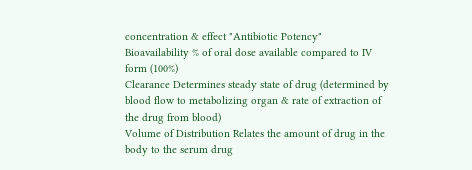concentration & effect "Antibiotic Potency"
Bioavailability % of oral dose available compared to IV form (100%)
Clearance Determines steady state of drug (determined by blood flow to metabolizing organ & rate of extraction of the drug from blood)
Volume of Distribution Relates the amount of drug in the body to the serum drug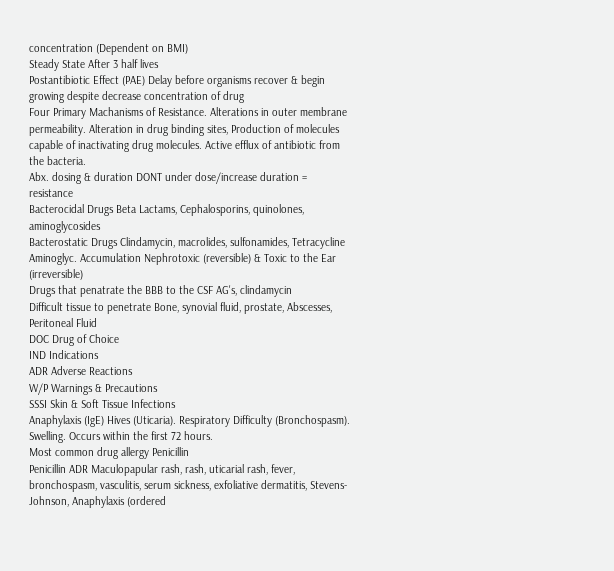concentration (Dependent on BMI)
Steady State After 3 half lives
Postantibiotic Effect (PAE) Delay before organisms recover & begin growing despite decrease concentration of drug
Four Primary Machanisms of Resistance. Alterations in outer membrane permeability. Alteration in drug binding sites, Production of molecules capable of inactivating drug molecules. Active efflux of antibiotic from the bacteria.
Abx. dosing & duration DONT under dose/increase duration = resistance
Bacterocidal Drugs Beta Lactams, Cephalosporins, quinolones, aminoglycosides
Bacterostatic Drugs Clindamycin, macrolides, sulfonamides, Tetracycline
Aminoglyc. Accumulation Nephrotoxic (reversible) & Toxic to the Ear (irreversible)
Drugs that penatrate the BBB to the CSF AG's, clindamycin
Difficult tissue to penetrate Bone, synovial fluid, prostate, Abscesses, Peritoneal Fluid
DOC Drug of Choice
IND Indications
ADR Adverse Reactions
W/P Warnings & Precautions
SSSI Skin & Soft Tissue Infections
Anaphylaxis (IgE) Hives (Uticaria). Respiratory Difficulty (Bronchospasm). Swelling. Occurs within the first 72 hours.
Most common drug allergy Penicillin
Penicillin ADR Maculopapular rash, rash, uticarial rash, fever, bronchospasm, vasculitis, serum sickness, exfoliative dermatitis, Stevens-Johnson, Anaphylaxis (ordered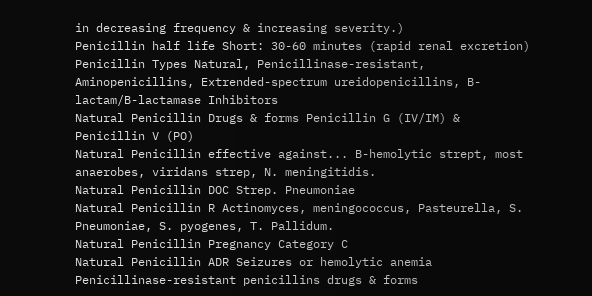in decreasing frequency & increasing severity.)
Penicillin half life Short: 30-60 minutes (rapid renal excretion)
Penicillin Types Natural, Penicillinase-resistant, Aminopenicillins, Extrended-spectrum ureidopenicillins, B-lactam/B-lactamase Inhibitors
Natural Penicillin Drugs & forms Penicillin G (IV/IM) & Penicillin V (PO)
Natural Penicillin effective against... B-hemolytic strept, most anaerobes, viridans strep, N. meningitidis.
Natural Penicillin DOC Strep. Pneumoniae
Natural Penicillin R Actinomyces, meningococcus, Pasteurella, S. Pneumoniae, S. pyogenes, T. Pallidum.
Natural Penicillin Pregnancy Category C
Natural Penicillin ADR Seizures or hemolytic anemia
Penicillinase-resistant penicillins drugs & forms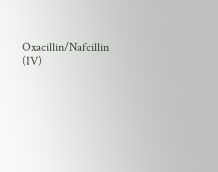Oxacillin/Nafcillin (IV)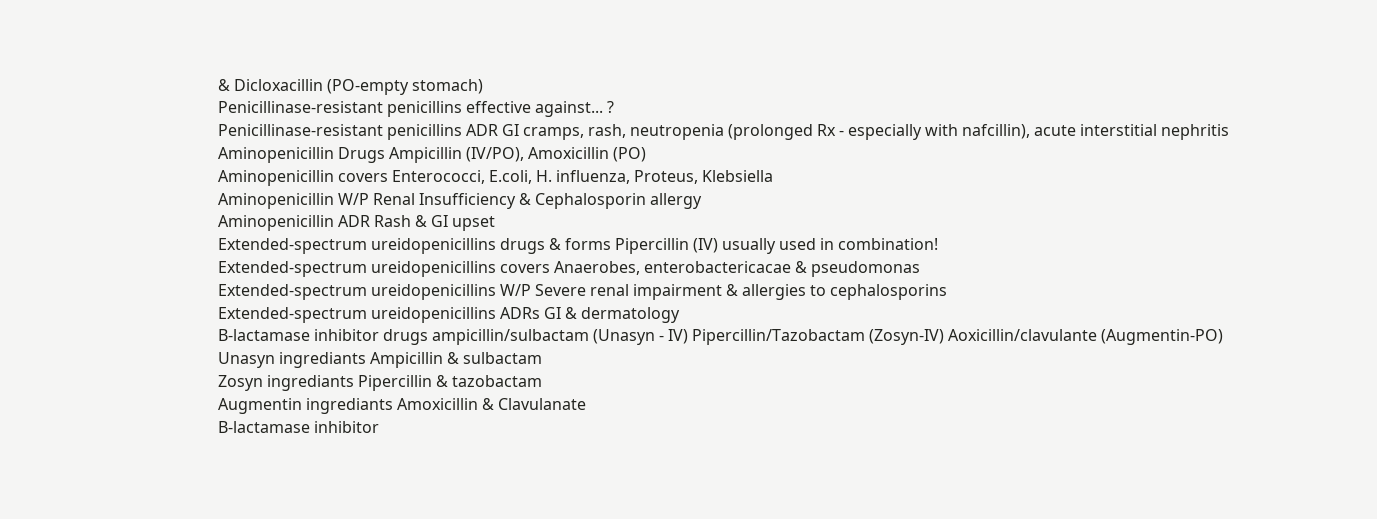& Dicloxacillin (PO-empty stomach)
Penicillinase-resistant penicillins effective against... ?
Penicillinase-resistant penicillins ADR GI cramps, rash, neutropenia (prolonged Rx - especially with nafcillin), acute interstitial nephritis
Aminopenicillin Drugs Ampicillin (IV/PO), Amoxicillin (PO)
Aminopenicillin covers Enterococci, E.coli, H. influenza, Proteus, Klebsiella
Aminopenicillin W/P Renal Insufficiency & Cephalosporin allergy
Aminopenicillin ADR Rash & GI upset
Extended-spectrum ureidopenicillins drugs & forms Pipercillin (IV) usually used in combination!
Extended-spectrum ureidopenicillins covers Anaerobes, enterobactericacae & pseudomonas
Extended-spectrum ureidopenicillins W/P Severe renal impairment & allergies to cephalosporins
Extended-spectrum ureidopenicillins ADRs GI & dermatology
B-lactamase inhibitor drugs ampicillin/sulbactam (Unasyn - IV) Pipercillin/Tazobactam (Zosyn-IV) Aoxicillin/clavulante (Augmentin-PO)
Unasyn ingrediants Ampicillin & sulbactam
Zosyn ingrediants Pipercillin & tazobactam
Augmentin ingrediants Amoxicillin & Clavulanate
B-lactamase inhibitor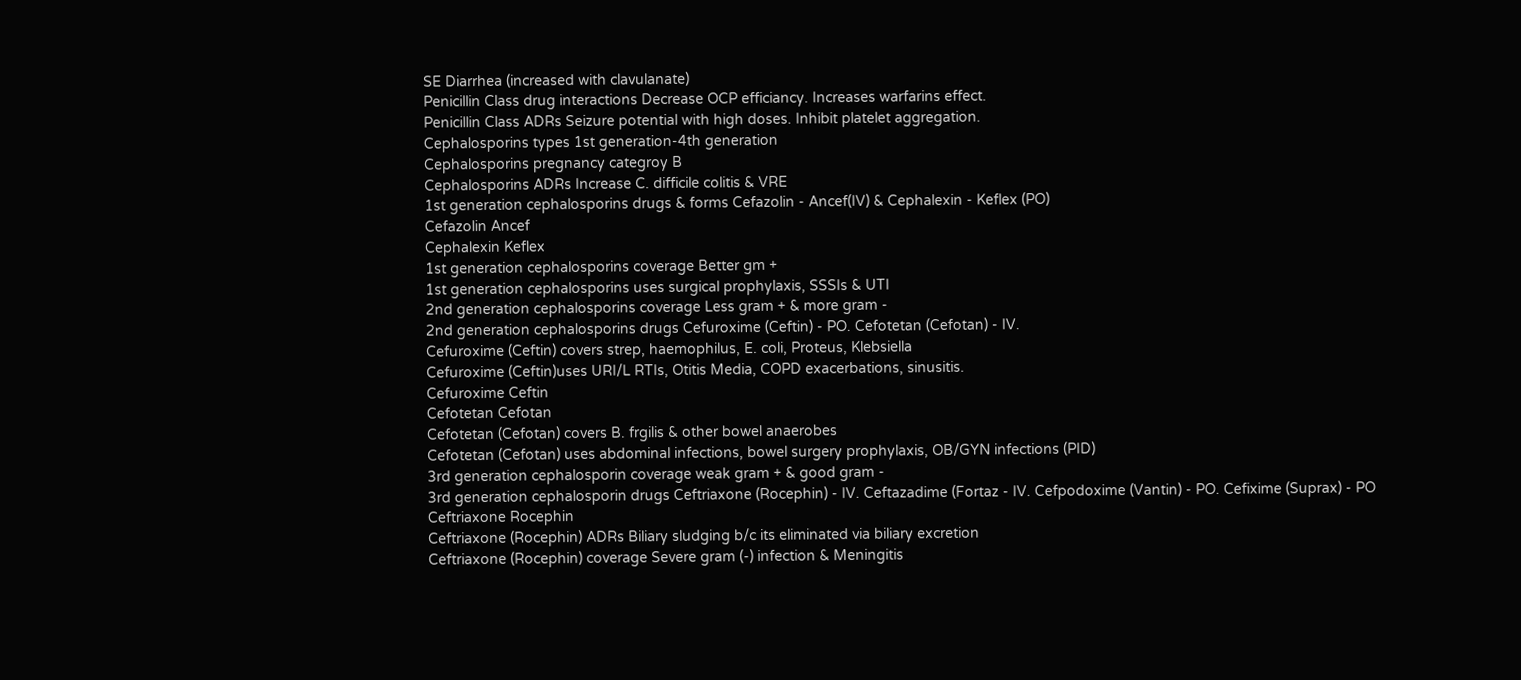SE Diarrhea (increased with clavulanate)
Penicillin Class drug interactions Decrease OCP efficiancy. Increases warfarins effect.
Penicillin Class ADRs Seizure potential with high doses. Inhibit platelet aggregation.
Cephalosporins types 1st generation-4th generation
Cephalosporins pregnancy categroy B
Cephalosporins ADRs Increase C. difficile colitis & VRE
1st generation cephalosporins drugs & forms Cefazolin - Ancef(IV) & Cephalexin - Keflex (PO)
Cefazolin Ancef
Cephalexin Keflex
1st generation cephalosporins coverage Better gm +
1st generation cephalosporins uses surgical prophylaxis, SSSIs & UTI
2nd generation cephalosporins coverage Less gram + & more gram -
2nd generation cephalosporins drugs Cefuroxime (Ceftin) - PO. Cefotetan (Cefotan) - IV.
Cefuroxime (Ceftin) covers strep, haemophilus, E. coli, Proteus, Klebsiella
Cefuroxime (Ceftin)uses URI/L RTIs, Otitis Media, COPD exacerbations, sinusitis.
Cefuroxime Ceftin
Cefotetan Cefotan
Cefotetan (Cefotan) covers B. frgilis & other bowel anaerobes
Cefotetan (Cefotan) uses abdominal infections, bowel surgery prophylaxis, OB/GYN infections (PID)
3rd generation cephalosporin coverage weak gram + & good gram -
3rd generation cephalosporin drugs Ceftriaxone (Rocephin) - IV. Ceftazadime (Fortaz - IV. Cefpodoxime (Vantin) - PO. Cefixime (Suprax) - PO
Ceftriaxone Rocephin
Ceftriaxone (Rocephin) ADRs Biliary sludging b/c its eliminated via biliary excretion
Ceftriaxone (Rocephin) coverage Severe gram (-) infection & Meningitis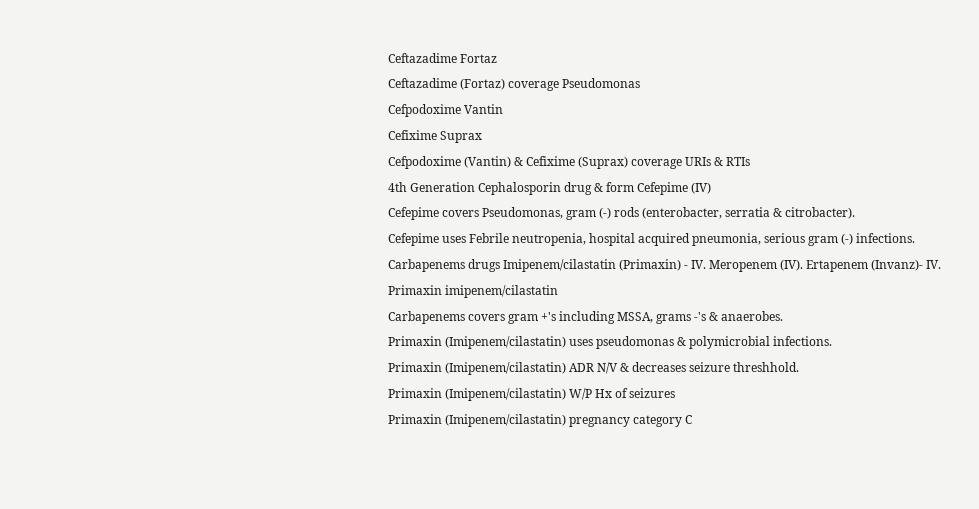Ceftazadime Fortaz
Ceftazadime (Fortaz) coverage Pseudomonas
Cefpodoxime Vantin
Cefixime Suprax
Cefpodoxime (Vantin) & Cefixime (Suprax) coverage URIs & RTIs
4th Generation Cephalosporin drug & form Cefepime (IV)
Cefepime covers Pseudomonas, gram (-) rods (enterobacter, serratia & citrobacter).
Cefepime uses Febrile neutropenia, hospital acquired pneumonia, serious gram (-) infections.
Carbapenems drugs Imipenem/cilastatin (Primaxin) - IV. Meropenem (IV). Ertapenem (Invanz)- IV.
Primaxin imipenem/cilastatin
Carbapenems covers gram +'s including MSSA, grams -'s & anaerobes.
Primaxin (Imipenem/cilastatin) uses pseudomonas & polymicrobial infections.
Primaxin (Imipenem/cilastatin) ADR N/V & decreases seizure threshhold.
Primaxin (Imipenem/cilastatin) W/P Hx of seizures
Primaxin (Imipenem/cilastatin) pregnancy category C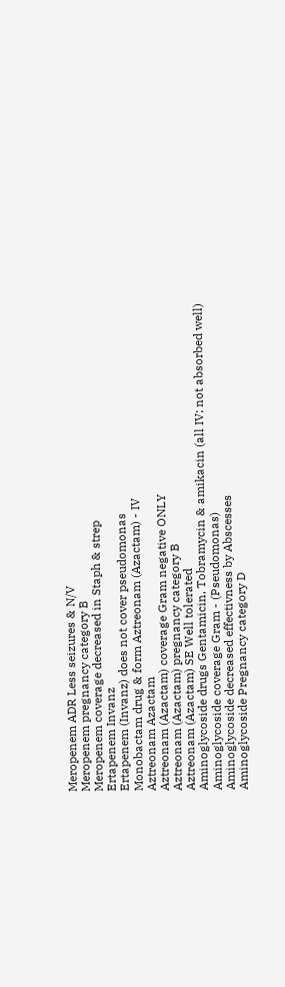Meropenem ADR Less seizures & N/V
Meropenem pregnancy category B
Meropenem coverage decreased in Staph & strep
Ertapenem Invanz
Ertapenem (Invanz) does not cover pseudomonas
Monobactam drug & form Aztreonam (Azactam) - IV
Aztreonam Azactam
Aztreonam (Azactam) coverage Gram negative ONLY
Aztreonam (Azactam) pregnancy category B
Aztreonam (Azactam) SE Well tolerated
Aminoglycoside drugs Gentamicin, Tobramycin & amikacin (all IV; not absorbed well)
Aminoglycoside coverage Gram - (Pseudomonas)
Aminoglycoside decreased effectivness by Abscesses
Aminoglycoside Pregnancy category D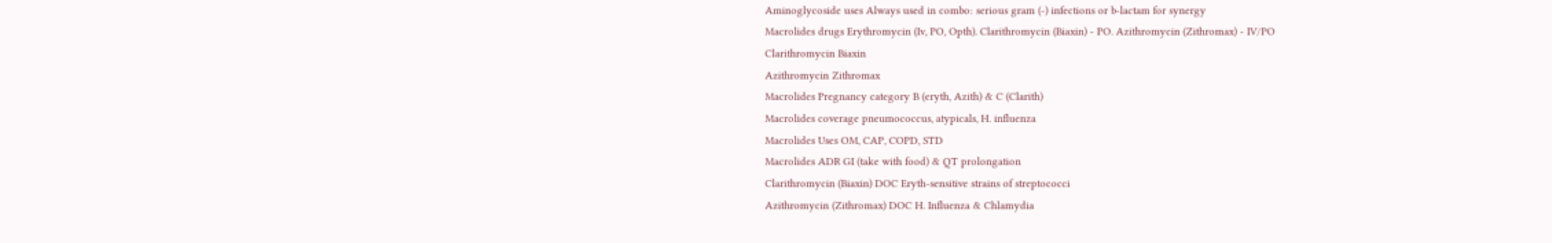Aminoglycoside uses Always used in combo: serious gram (-) infections or b-lactam for synergy
Macrolides drugs Erythromycin (Iv, PO, Opth). Clarithromycin (Biaxin) - PO. Azithromycin (Zithromax) - IV/PO
Clarithromycin Biaxin
Azithromycin Zithromax
Macrolides Pregnancy category B (eryth, Azith) & C (Clarith)
Macrolides coverage pneumococcus, atypicals, H. influenza
Macrolides Uses OM, CAP, COPD, STD
Macrolides ADR GI (take with food) & QT prolongation
Clarithromycin (Biaxin) DOC Eryth-sensitive strains of streptococci
Azithromycin (Zithromax) DOC H. Influenza & Chlamydia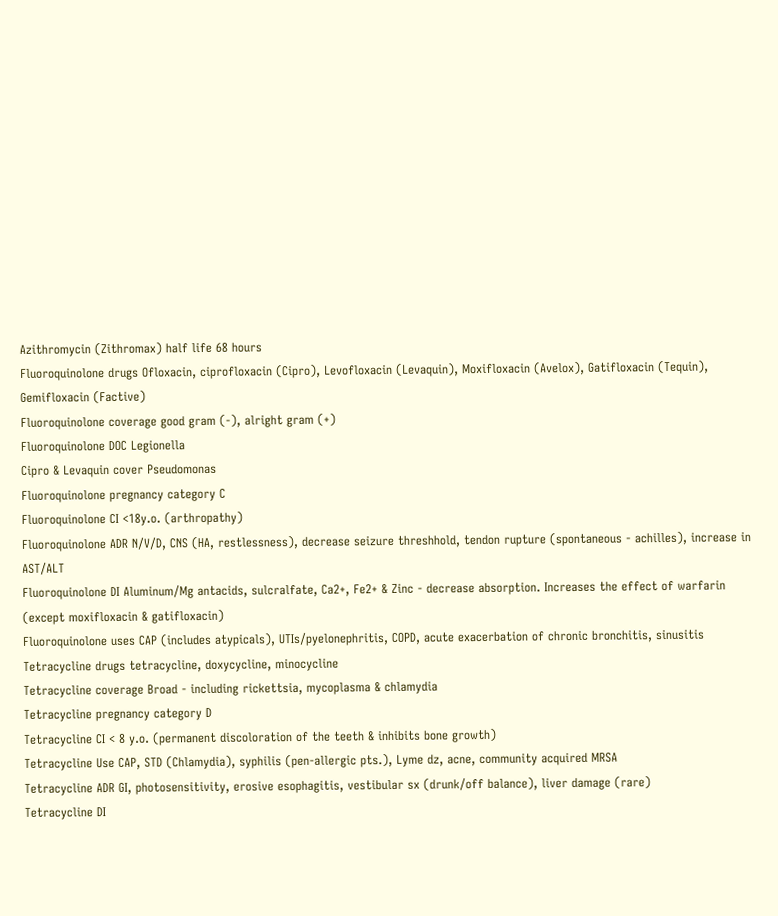Azithromycin (Zithromax) half life 68 hours
Fluoroquinolone drugs Ofloxacin, ciprofloxacin (Cipro), Levofloxacin (Levaquin), Moxifloxacin (Avelox), Gatifloxacin (Tequin), Gemifloxacin (Factive)
Fluoroquinolone coverage good gram (-), alright gram (+)
Fluoroquinolone DOC Legionella
Cipro & Levaquin cover Pseudomonas
Fluoroquinolone pregnancy category C
Fluoroquinolone CI <18y.o. (arthropathy)
Fluoroquinolone ADR N/V/D, CNS (HA, restlessness), decrease seizure threshhold, tendon rupture (spontaneous - achilles), increase in AST/ALT
Fluoroquinolone DI Aluminum/Mg antacids, sulcralfate, Ca2+, Fe2+ & Zinc - decrease absorption. Increases the effect of warfarin (except moxifloxacin & gatifloxacin)
Fluoroquinolone uses CAP (includes atypicals), UTIs/pyelonephritis, COPD, acute exacerbation of chronic bronchitis, sinusitis
Tetracycline drugs tetracycline, doxycycline, minocycline
Tetracycline coverage Broad - including rickettsia, mycoplasma & chlamydia
Tetracycline pregnancy category D
Tetracycline CI < 8 y.o. (permanent discoloration of the teeth & inhibits bone growth)
Tetracycline Use CAP, STD (Chlamydia), syphilis (pen-allergic pts.), Lyme dz, acne, community acquired MRSA
Tetracycline ADR GI, photosensitivity, erosive esophagitis, vestibular sx (drunk/off balance), liver damage (rare)
Tetracycline DI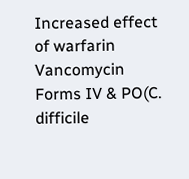Increased effect of warfarin
Vancomycin Forms IV & PO(C. difficile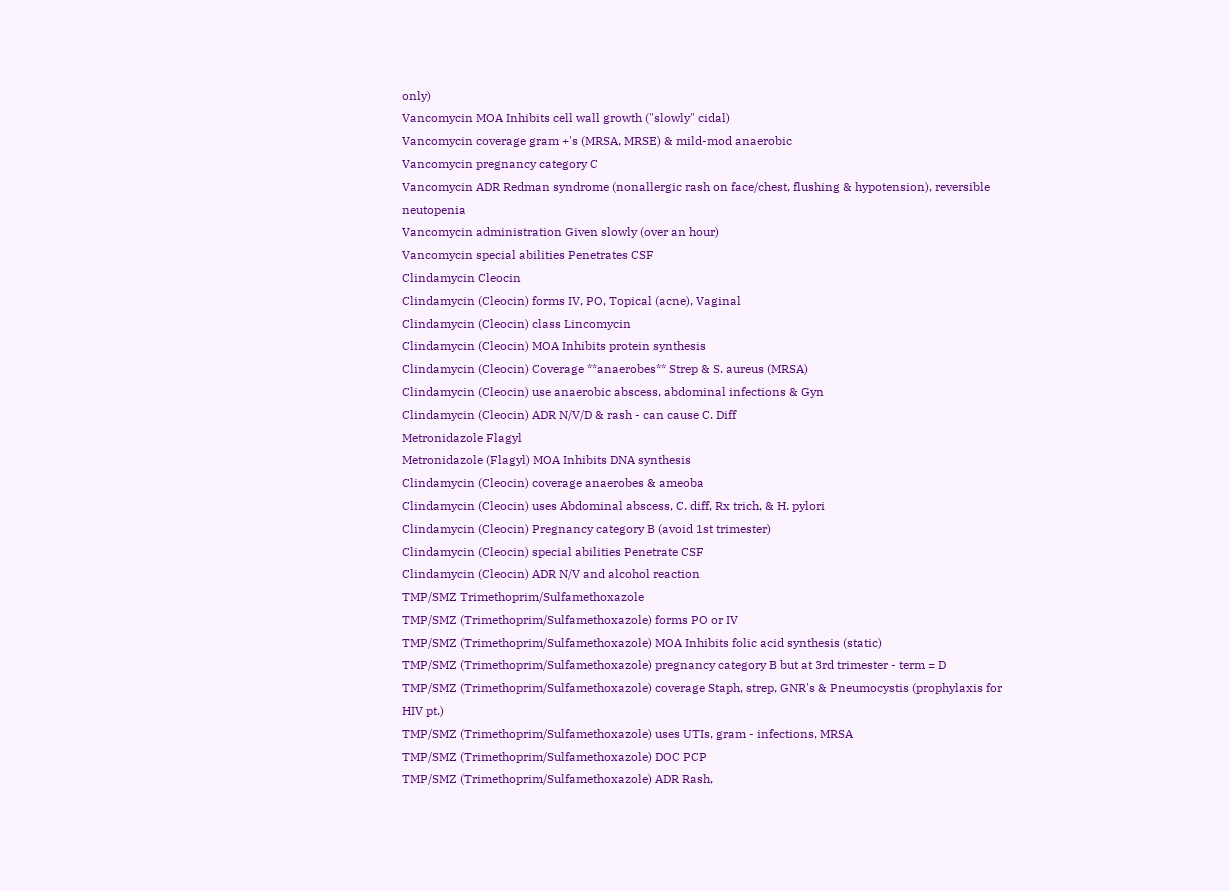only)
Vancomycin MOA Inhibits cell wall growth ("slowly" cidal)
Vancomycin coverage gram +'s (MRSA, MRSE) & mild-mod anaerobic
Vancomycin pregnancy category C
Vancomycin ADR Redman syndrome (nonallergic rash on face/chest, flushing & hypotension), reversible neutopenia
Vancomycin administration Given slowly (over an hour)
Vancomycin special abilities Penetrates CSF
Clindamycin Cleocin
Clindamycin (Cleocin) forms IV, PO, Topical (acne), Vaginal
Clindamycin (Cleocin) class Lincomycin
Clindamycin (Cleocin) MOA Inhibits protein synthesis
Clindamycin (Cleocin) Coverage **anaerobes** Strep & S. aureus (MRSA)
Clindamycin (Cleocin) use anaerobic abscess, abdominal infections & Gyn
Clindamycin (Cleocin) ADR N/V/D & rash - can cause C. Diff
Metronidazole Flagyl
Metronidazole (Flagyl) MOA Inhibits DNA synthesis
Clindamycin (Cleocin) coverage anaerobes & ameoba
Clindamycin (Cleocin) uses Abdominal abscess, C. diff, Rx trich, & H. pylori
Clindamycin (Cleocin) Pregnancy category B (avoid 1st trimester)
Clindamycin (Cleocin) special abilities Penetrate CSF
Clindamycin (Cleocin) ADR N/V and alcohol reaction
TMP/SMZ Trimethoprim/Sulfamethoxazole
TMP/SMZ (Trimethoprim/Sulfamethoxazole) forms PO or IV
TMP/SMZ (Trimethoprim/Sulfamethoxazole) MOA Inhibits folic acid synthesis (static)
TMP/SMZ (Trimethoprim/Sulfamethoxazole) pregnancy category B but at 3rd trimester - term = D
TMP/SMZ (Trimethoprim/Sulfamethoxazole) coverage Staph, strep, GNR's & Pneumocystis (prophylaxis for HIV pt.)
TMP/SMZ (Trimethoprim/Sulfamethoxazole) uses UTIs, gram - infections, MRSA
TMP/SMZ (Trimethoprim/Sulfamethoxazole) DOC PCP
TMP/SMZ (Trimethoprim/Sulfamethoxazole) ADR Rash,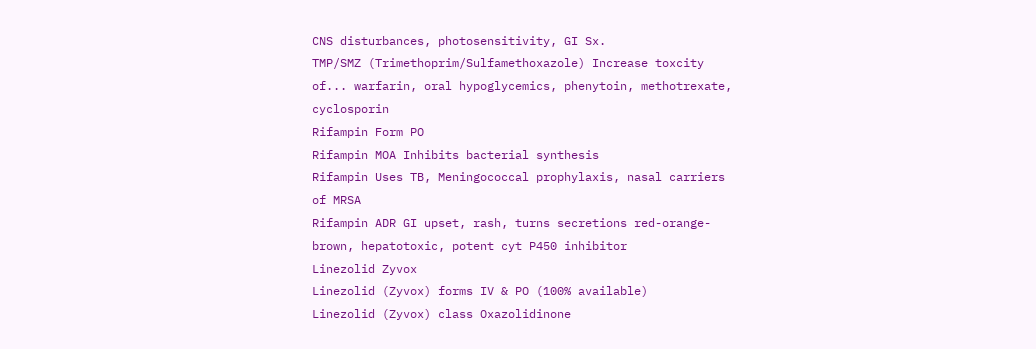CNS disturbances, photosensitivity, GI Sx.
TMP/SMZ (Trimethoprim/Sulfamethoxazole) Increase toxcity of... warfarin, oral hypoglycemics, phenytoin, methotrexate, cyclosporin
Rifampin Form PO
Rifampin MOA Inhibits bacterial synthesis
Rifampin Uses TB, Meningococcal prophylaxis, nasal carriers of MRSA
Rifampin ADR GI upset, rash, turns secretions red-orange-brown, hepatotoxic, potent cyt P450 inhibitor
Linezolid Zyvox
Linezolid (Zyvox) forms IV & PO (100% available)
Linezolid (Zyvox) class Oxazolidinone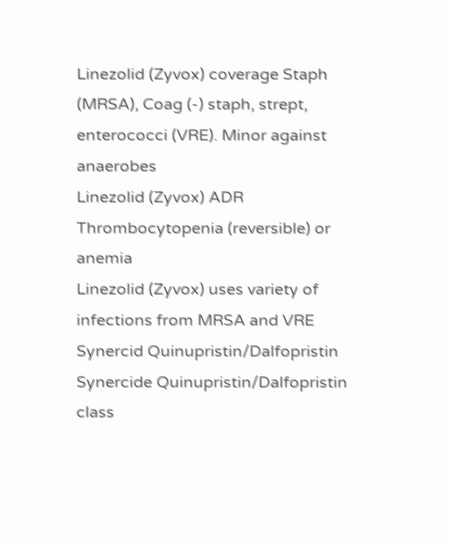Linezolid (Zyvox) coverage Staph (MRSA), Coag (-) staph, strept, enterococci (VRE). Minor against anaerobes
Linezolid (Zyvox) ADR Thrombocytopenia (reversible) or anemia
Linezolid (Zyvox) uses variety of infections from MRSA and VRE
Synercid Quinupristin/Dalfopristin
Synercide Quinupristin/Dalfopristin class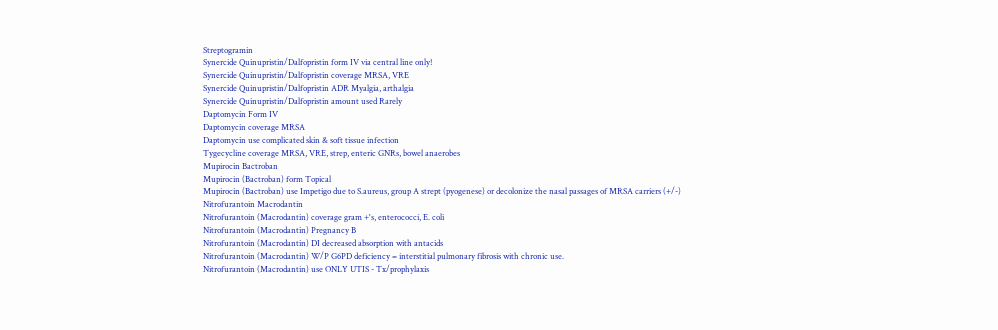Streptogramin
Synercide Quinupristin/Dalfopristin form IV via central line only!
Synercide Quinupristin/Dalfopristin coverage MRSA, VRE
Synercide Quinupristin/Dalfopristin ADR Myalgia, arthalgia
Synercide Quinupristin/Dalfopristin amount used Rarely
Daptomycin Form IV
Daptomycin coverage MRSA
Daptomycin use complicated skin & soft tissue infection
Tygecycline coverage MRSA, VRE, strep, enteric GNRs, bowel anaerobes
Mupirocin Bactroban
Mupirocin (Bactroban) form Topical
Mupirocin (Bactroban) use Impetigo due to S.aureus, group A strept (pyogenese) or decolonize the nasal passages of MRSA carriers (+/-)
Nitrofurantoin Macrodantin
Nitrofurantoin (Macrodantin) coverage gram +'s, enterococci, E. coli
Nitrofurantoin (Macrodantin) Pregnancy B
Nitrofurantoin (Macrodantin) DI decreased absorption with antacids
Nitrofurantoin (Macrodantin) W/P G6PD deficiency = interstitial pulmonary fibrosis with chronic use.
Nitrofurantoin (Macrodantin) use ONLY UTIS - Tx/prophylaxis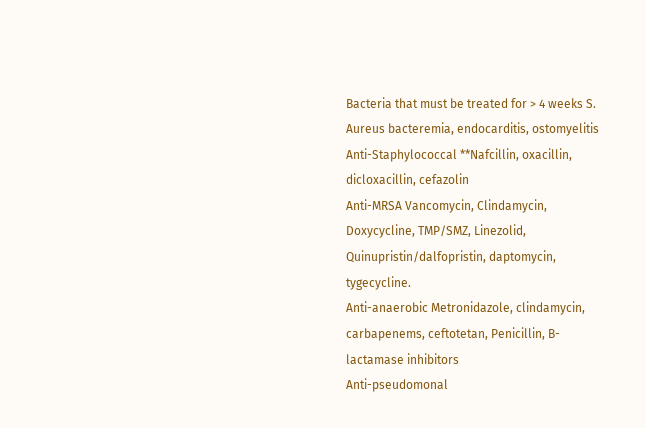Bacteria that must be treated for > 4 weeks S. Aureus bacteremia, endocarditis, ostomyelitis
Anti-Staphylococcal **Nafcillin, oxacillin, dicloxacillin, cefazolin
Anti-MRSA Vancomycin, Clindamycin, Doxycycline, TMP/SMZ, Linezolid, Quinupristin/dalfopristin, daptomycin, tygecycline.
Anti-anaerobic Metronidazole, clindamycin, carbapenems, ceftotetan, Penicillin, B-lactamase inhibitors
Anti-pseudomonal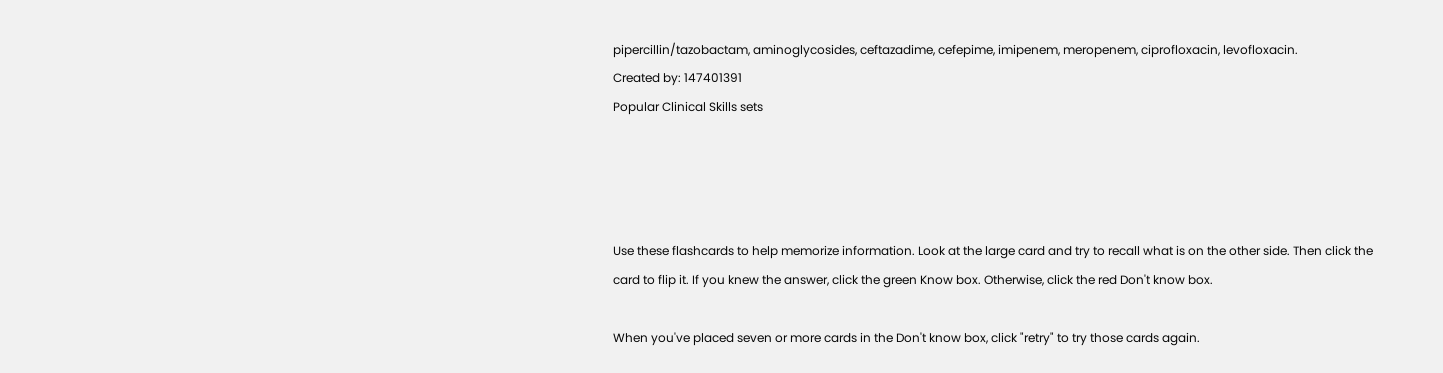pipercillin/tazobactam, aminoglycosides, ceftazadime, cefepime, imipenem, meropenem, ciprofloxacin, levofloxacin.
Created by: 147401391
Popular Clinical Skills sets




Use these flashcards to help memorize information. Look at the large card and try to recall what is on the other side. Then click the card to flip it. If you knew the answer, click the green Know box. Otherwise, click the red Don't know box.

When you've placed seven or more cards in the Don't know box, click "retry" to try those cards again.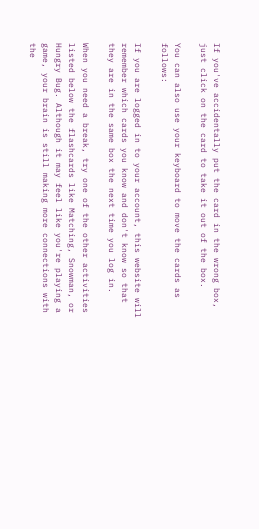If you've accidentally put the card in the wrong box, just click on the card to take it out of the box.

You can also use your keyboard to move the cards as follows:

If you are logged in to your account, this website will remember which cards you know and don't know so that they are in the same box the next time you log in.

When you need a break, try one of the other activities listed below the flashcards like Matching, Snowman, or Hungry Bug. Although it may feel like you're playing a game, your brain is still making more connections with the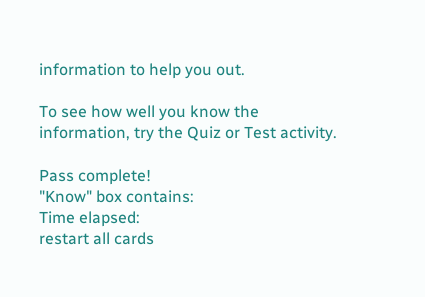information to help you out.

To see how well you know the information, try the Quiz or Test activity.

Pass complete!
"Know" box contains:
Time elapsed:
restart all cards